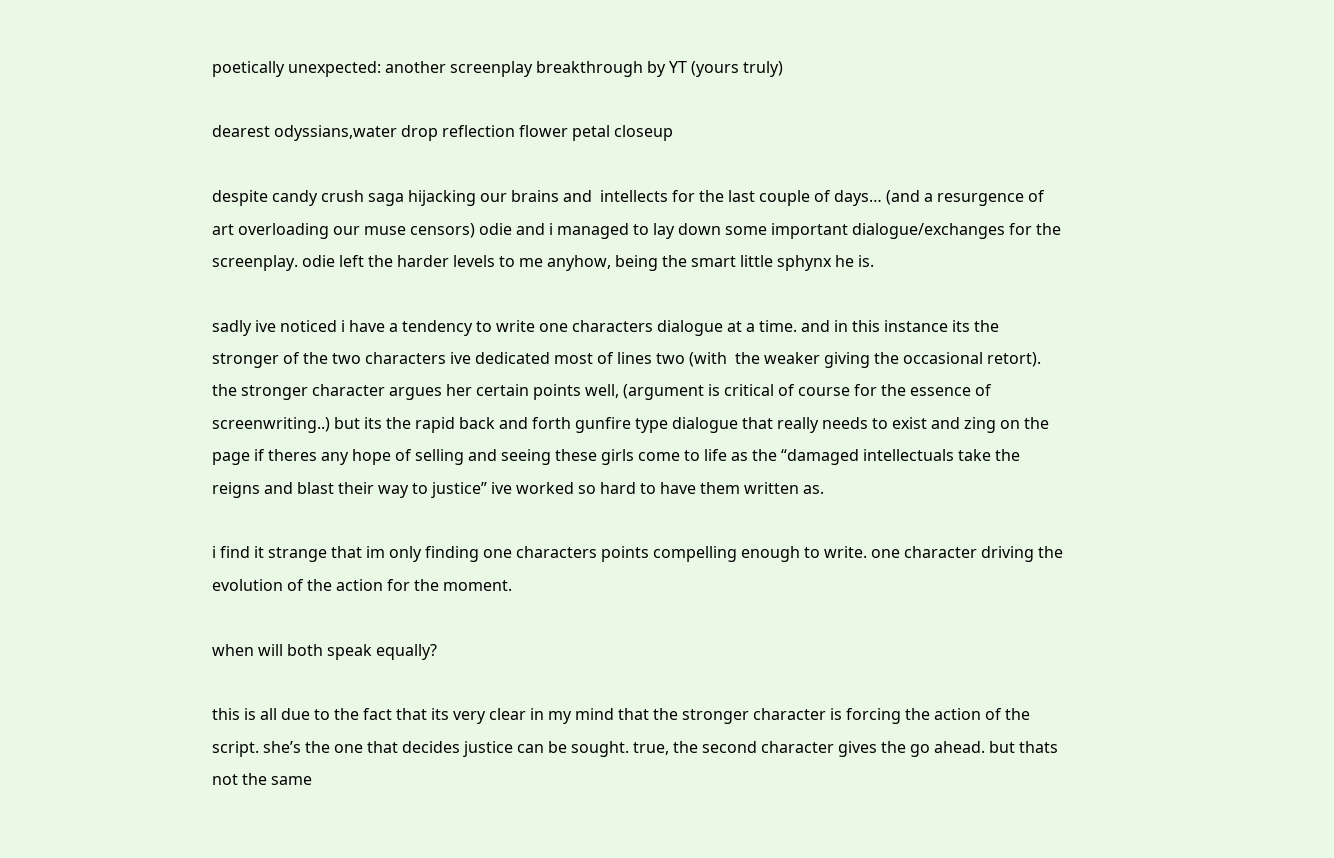poetically unexpected: another screenplay breakthrough by YT (yours truly)

dearest odyssians,water drop reflection flower petal closeup

despite candy crush saga hijacking our brains and  intellects for the last couple of days… (and a resurgence of art overloading our muse censors) odie and i managed to lay down some important dialogue/exchanges for the screenplay. odie left the harder levels to me anyhow, being the smart little sphynx he is.

sadly ive noticed i have a tendency to write one characters dialogue at a time. and in this instance its the stronger of the two characters ive dedicated most of lines two (with  the weaker giving the occasional retort).  the stronger character argues her certain points well, (argument is critical of course for the essence of screenwriting..) but its the rapid back and forth gunfire type dialogue that really needs to exist and zing on the page if theres any hope of selling and seeing these girls come to life as the “damaged intellectuals take the reigns and blast their way to justice” ive worked so hard to have them written as.

i find it strange that im only finding one characters points compelling enough to write. one character driving the evolution of the action for the moment.

when will both speak equally?

this is all due to the fact that its very clear in my mind that the stronger character is forcing the action of the script. she’s the one that decides justice can be sought. true, the second character gives the go ahead. but thats not the same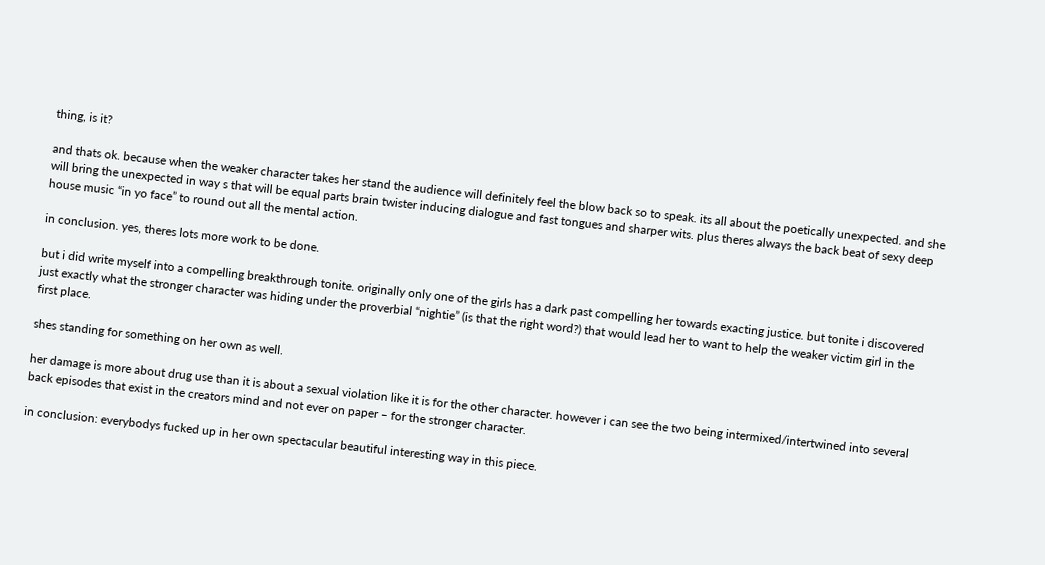thing, is it?

and thats ok. because when the weaker character takes her stand the audience will definitely feel the blow back so to speak. its all about the poetically unexpected. and she will bring the unexpected in way s that will be equal parts brain twister inducing dialogue and fast tongues and sharper wits. plus theres always the back beat of sexy deep house music “in yo face” to round out all the mental action.

in conclusion. yes, theres lots more work to be done.

but i did write myself into a compelling breakthrough tonite. originally only one of the girls has a dark past compelling her towards exacting justice. but tonite i discovered just exactly what the stronger character was hiding under the proverbial “nightie” (is that the right word?) that would lead her to want to help the weaker victim girl in the first place.

shes standing for something on her own as well.

her damage is more about drug use than it is about a sexual violation like it is for the other character. however i can see the two being intermixed/intertwined into several back episodes that exist in the creators mind and not ever on paper – for the stronger character.

in conclusion: everybodys fucked up in her own spectacular beautiful interesting way in this piece.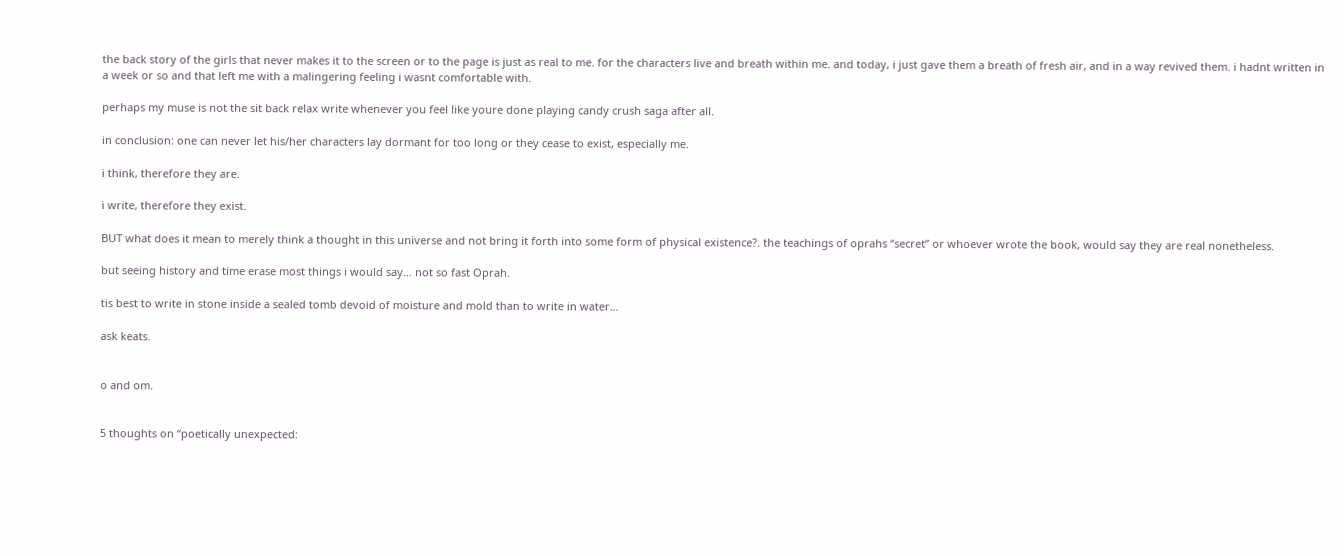the back story of the girls that never makes it to the screen or to the page is just as real to me. for the characters live and breath within me. and today, i just gave them a breath of fresh air, and in a way revived them. i hadnt written in a week or so and that left me with a malingering feeling i wasnt comfortable with.

perhaps my muse is not the sit back relax write whenever you feel like youre done playing candy crush saga after all.

in conclusion: one can never let his/her characters lay dormant for too long or they cease to exist, especially me.

i think, therefore they are.

i write, therefore they exist.

BUT what does it mean to merely think a thought in this universe and not bring it forth into some form of physical existence?. the teachings of oprahs “secret” or whoever wrote the book, would say they are real nonetheless.

but seeing history and time erase most things i would say… not so fast Oprah.

tis best to write in stone inside a sealed tomb devoid of moisture and mold than to write in water…

ask keats.


o and om.


5 thoughts on “poetically unexpected: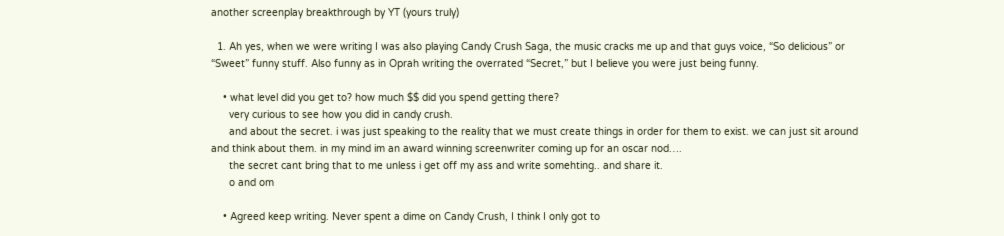another screenplay breakthrough by YT (yours truly)

  1. Ah yes, when we were writing I was also playing Candy Crush Saga, the music cracks me up and that guys voice, “So delicious” or “Sweet” funny stuff. Also funny as in Oprah writing the overrated “Secret,” but I believe you were just being funny.

    • what level did you get to? how much $$ did you spend getting there?
      very curious to see how you did in candy crush.
      and about the secret. i was just speaking to the reality that we must create things in order for them to exist. we can just sit around and think about them. in my mind im an award winning screenwriter coming up for an oscar nod….
      the secret cant bring that to me unless i get off my ass and write somehting.. and share it.
      o and om

    • Agreed keep writing. Never spent a dime on Candy Crush, I think I only got to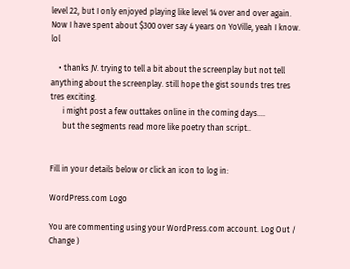level 22, but I only enjoyed playing like level 14 over and over again. Now I have spent about $300 over say 4 years on YoVille, yeah I know. lol

    • thanks JV. trying to tell a bit about the screenplay but not tell anything about the screenplay. still hope the gist sounds tres tres tres exciting.
      i might post a few outtakes online in the coming days….
      but the segments read more like poetry than script..


Fill in your details below or click an icon to log in:

WordPress.com Logo

You are commenting using your WordPress.com account. Log Out /  Change )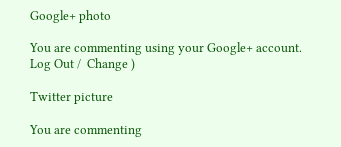Google+ photo

You are commenting using your Google+ account. Log Out /  Change )

Twitter picture

You are commenting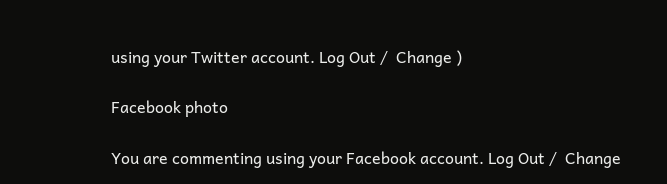using your Twitter account. Log Out /  Change )

Facebook photo

You are commenting using your Facebook account. Log Out /  Change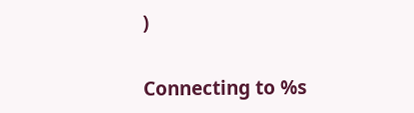)


Connecting to %s